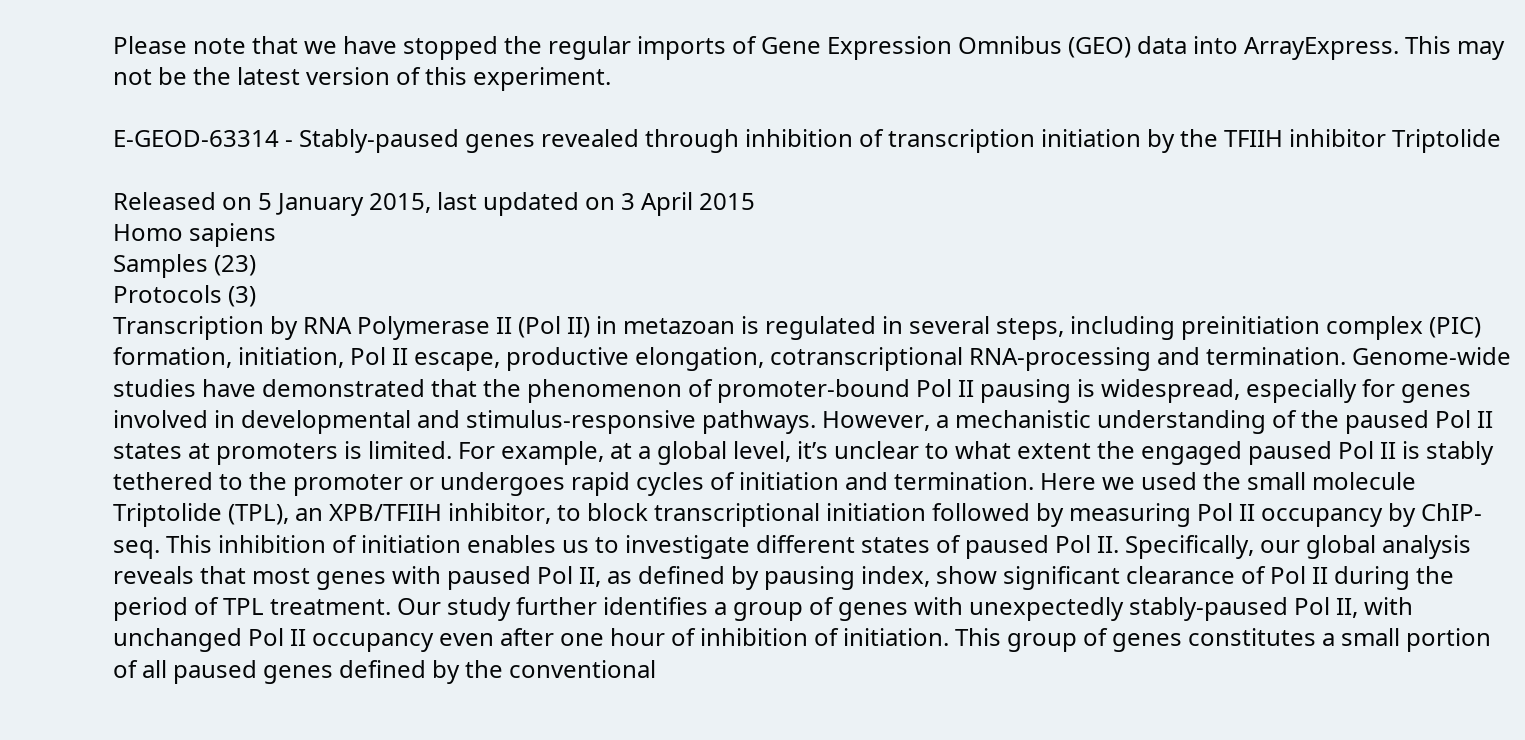Please note that we have stopped the regular imports of Gene Expression Omnibus (GEO) data into ArrayExpress. This may not be the latest version of this experiment.

E-GEOD-63314 - Stably-paused genes revealed through inhibition of transcription initiation by the TFIIH inhibitor Triptolide

Released on 5 January 2015, last updated on 3 April 2015
Homo sapiens
Samples (23)
Protocols (3)
Transcription by RNA Polymerase II (Pol II) in metazoan is regulated in several steps, including preinitiation complex (PIC) formation, initiation, Pol II escape, productive elongation, cotranscriptional RNA-processing and termination. Genome-wide studies have demonstrated that the phenomenon of promoter-bound Pol II pausing is widespread, especially for genes involved in developmental and stimulus-responsive pathways. However, a mechanistic understanding of the paused Pol II states at promoters is limited. For example, at a global level, it’s unclear to what extent the engaged paused Pol II is stably tethered to the promoter or undergoes rapid cycles of initiation and termination. Here we used the small molecule Triptolide (TPL), an XPB/TFIIH inhibitor, to block transcriptional initiation followed by measuring Pol II occupancy by ChIP-seq. This inhibition of initiation enables us to investigate different states of paused Pol II. Specifically, our global analysis reveals that most genes with paused Pol II, as defined by pausing index, show significant clearance of Pol II during the period of TPL treatment. Our study further identifies a group of genes with unexpectedly stably-paused Pol II, with unchanged Pol II occupancy even after one hour of inhibition of initiation. This group of genes constitutes a small portion of all paused genes defined by the conventional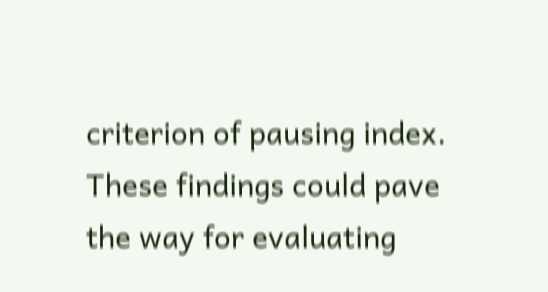criterion of pausing index. These findings could pave the way for evaluating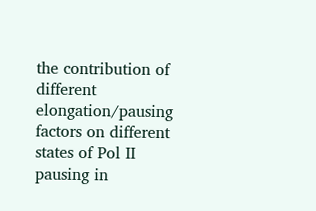the contribution of different elongation/pausing factors on different states of Pol II pausing in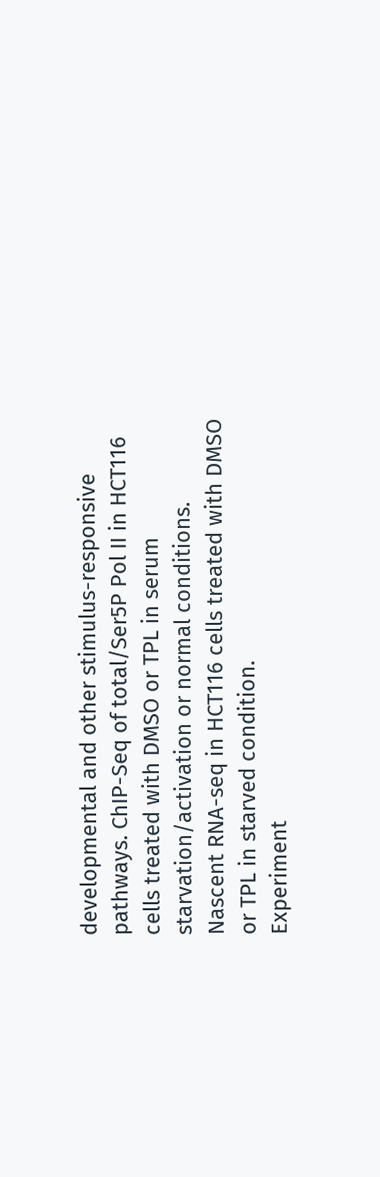developmental and other stimulus-responsive pathways. ChIP-Seq of total/Ser5P Pol II in HCT116 cells treated with DMSO or TPL in serum starvation/activation or normal conditions. Nascent RNA-seq in HCT116 cells treated with DMSO or TPL in starved condition.
Experiment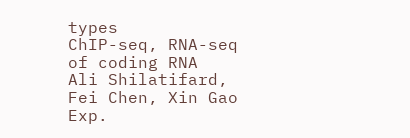types
ChIP-seq, RNA-seq of coding RNA
Ali Shilatifard, Fei Chen, Xin Gao
Exp.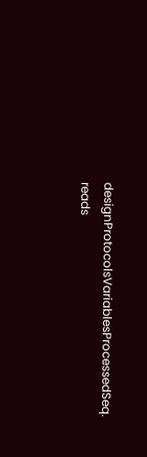designProtocolsVariablesProcessedSeq. reads